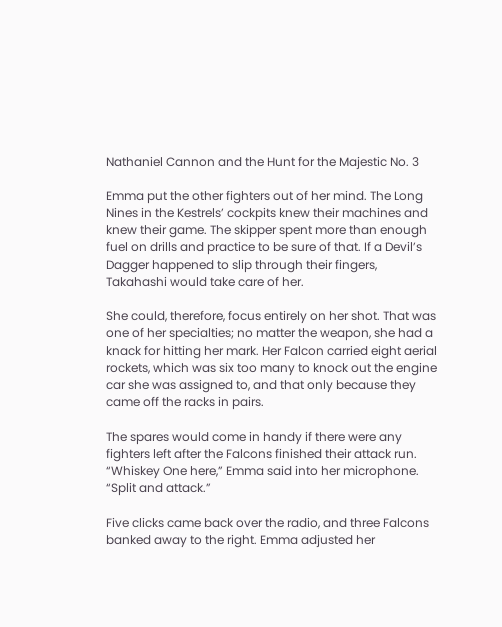Nathaniel Cannon and the Hunt for the Majestic No. 3

Emma put the other fighters out of her mind. The Long Nines in the Kestrels’ cockpits knew their machines and knew their game. The skipper spent more than enough fuel on drills and practice to be sure of that. If a Devil’s Dagger happened to slip through their fingers, Takahashi would take care of her.

She could, therefore, focus entirely on her shot. That was one of her specialties; no matter the weapon, she had a knack for hitting her mark. Her Falcon carried eight aerial rockets, which was six too many to knock out the engine car she was assigned to, and that only because they came off the racks in pairs.

The spares would come in handy if there were any fighters left after the Falcons finished their attack run. “Whiskey One here,” Emma said into her microphone. “Split and attack.”

Five clicks came back over the radio, and three Falcons banked away to the right. Emma adjusted her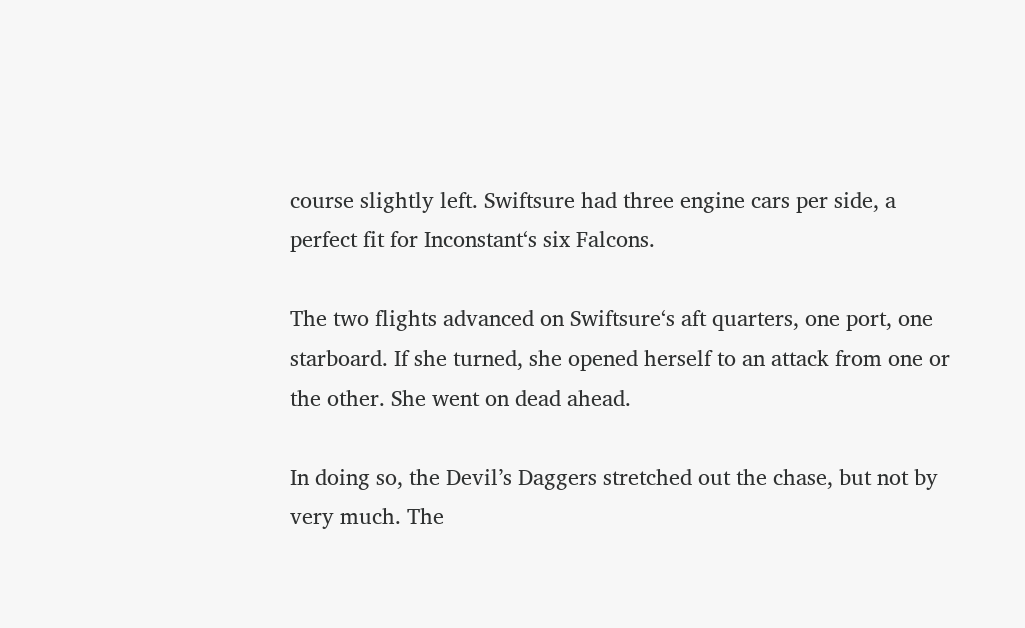course slightly left. Swiftsure had three engine cars per side, a perfect fit for Inconstant‘s six Falcons.

The two flights advanced on Swiftsure‘s aft quarters, one port, one starboard. If she turned, she opened herself to an attack from one or the other. She went on dead ahead.

In doing so, the Devil’s Daggers stretched out the chase, but not by very much. The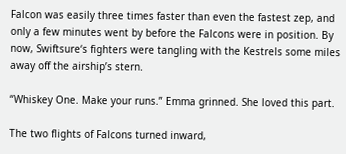Falcon was easily three times faster than even the fastest zep, and only a few minutes went by before the Falcons were in position. By now, Swiftsure‘s fighters were tangling with the Kestrels some miles away off the airship’s stern.

“Whiskey One. Make your runs.” Emma grinned. She loved this part.

The two flights of Falcons turned inward,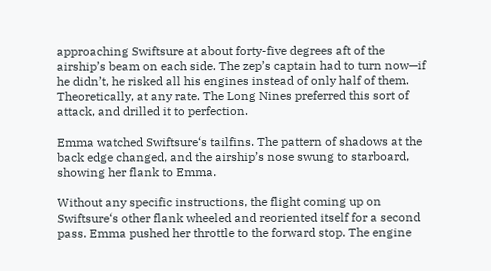approaching Swiftsure at about forty-five degrees aft of the airship’s beam on each side. The zep’s captain had to turn now—if he didn’t, he risked all his engines instead of only half of them. Theoretically, at any rate. The Long Nines preferred this sort of attack, and drilled it to perfection.

Emma watched Swiftsure‘s tailfins. The pattern of shadows at the back edge changed, and the airship’s nose swung to starboard, showing her flank to Emma.

Without any specific instructions, the flight coming up on Swiftsure‘s other flank wheeled and reoriented itself for a second pass. Emma pushed her throttle to the forward stop. The engine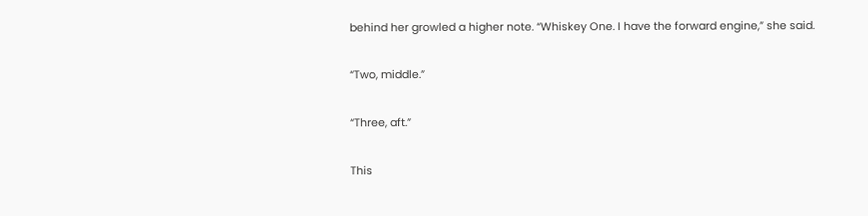behind her growled a higher note. “Whiskey One. I have the forward engine,” she said.

“Two, middle.”

“Three, aft.”

This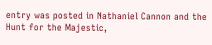entry was posted in Nathaniel Cannon and the Hunt for the Majestic,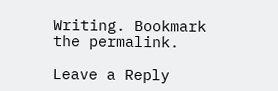Writing. Bookmark the permalink.

Leave a Reply